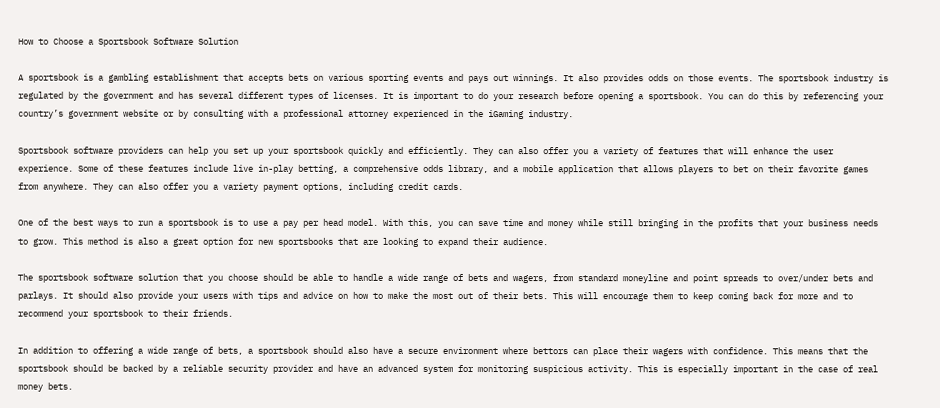How to Choose a Sportsbook Software Solution

A sportsbook is a gambling establishment that accepts bets on various sporting events and pays out winnings. It also provides odds on those events. The sportsbook industry is regulated by the government and has several different types of licenses. It is important to do your research before opening a sportsbook. You can do this by referencing your country’s government website or by consulting with a professional attorney experienced in the iGaming industry.

Sportsbook software providers can help you set up your sportsbook quickly and efficiently. They can also offer you a variety of features that will enhance the user experience. Some of these features include live in-play betting, a comprehensive odds library, and a mobile application that allows players to bet on their favorite games from anywhere. They can also offer you a variety payment options, including credit cards.

One of the best ways to run a sportsbook is to use a pay per head model. With this, you can save time and money while still bringing in the profits that your business needs to grow. This method is also a great option for new sportsbooks that are looking to expand their audience.

The sportsbook software solution that you choose should be able to handle a wide range of bets and wagers, from standard moneyline and point spreads to over/under bets and parlays. It should also provide your users with tips and advice on how to make the most out of their bets. This will encourage them to keep coming back for more and to recommend your sportsbook to their friends.

In addition to offering a wide range of bets, a sportsbook should also have a secure environment where bettors can place their wagers with confidence. This means that the sportsbook should be backed by a reliable security provider and have an advanced system for monitoring suspicious activity. This is especially important in the case of real money bets.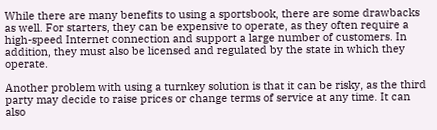While there are many benefits to using a sportsbook, there are some drawbacks as well. For starters, they can be expensive to operate, as they often require a high-speed Internet connection and support a large number of customers. In addition, they must also be licensed and regulated by the state in which they operate.

Another problem with using a turnkey solution is that it can be risky, as the third party may decide to raise prices or change terms of service at any time. It can also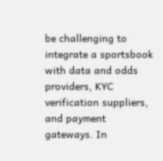be challenging to integrate a sportsbook with data and odds providers, KYC verification suppliers, and payment gateways. In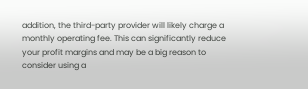addition, the third-party provider will likely charge a monthly operating fee. This can significantly reduce your profit margins and may be a big reason to consider using a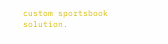custom sportsbook solution.